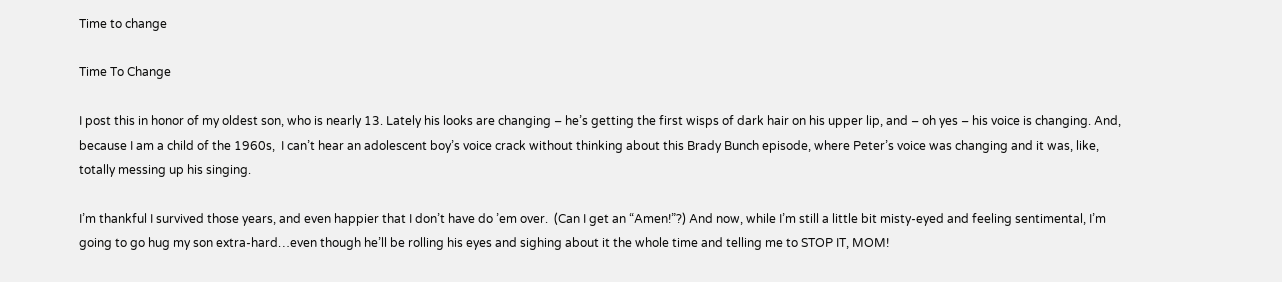Time to change

Time To Change

I post this in honor of my oldest son, who is nearly 13. Lately his looks are changing – he’s getting the first wisps of dark hair on his upper lip, and – oh yes – his voice is changing. And, because I am a child of the 1960s,  I can’t hear an adolescent boy’s voice crack without thinking about this Brady Bunch episode, where Peter’s voice was changing and it was, like, totally messing up his singing.

I’m thankful I survived those years, and even happier that I don’t have do ’em over.  (Can I get an “Amen!”?) And now, while I’m still a little bit misty-eyed and feeling sentimental, I’m going to go hug my son extra-hard…even though he’ll be rolling his eyes and sighing about it the whole time and telling me to STOP IT, MOM!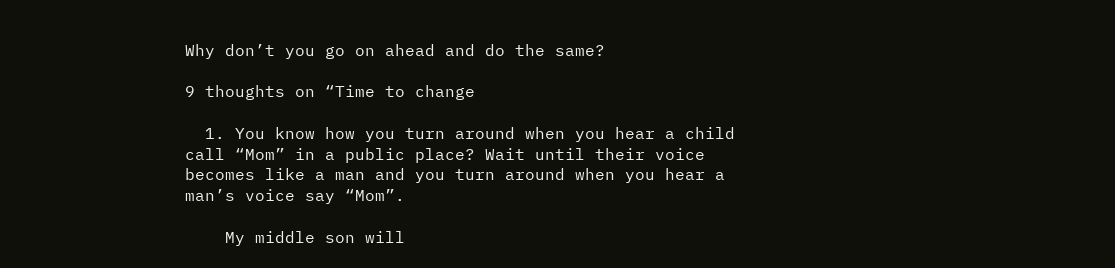Why don’t you go on ahead and do the same?

9 thoughts on “Time to change

  1. You know how you turn around when you hear a child call “Mom” in a public place? Wait until their voice becomes like a man and you turn around when you hear a man’s voice say “Mom”.

    My middle son will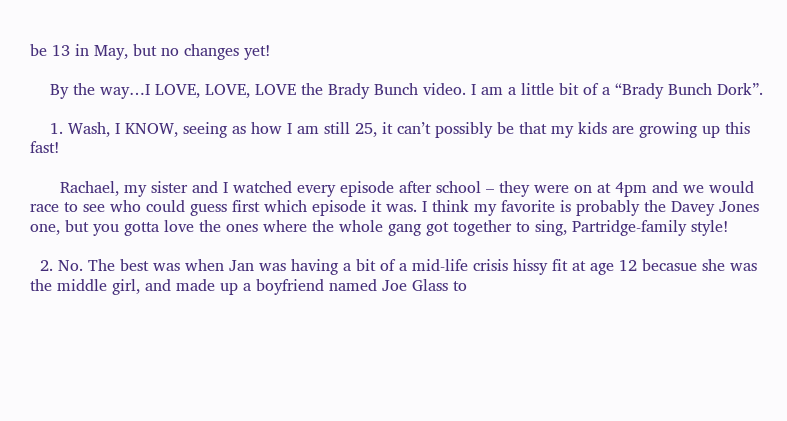be 13 in May, but no changes yet!

    By the way…I LOVE, LOVE, LOVE the Brady Bunch video. I am a little bit of a “Brady Bunch Dork”.

    1. Wash, I KNOW, seeing as how I am still 25, it can’t possibly be that my kids are growing up this fast!

      Rachael, my sister and I watched every episode after school – they were on at 4pm and we would race to see who could guess first which episode it was. I think my favorite is probably the Davey Jones one, but you gotta love the ones where the whole gang got together to sing, Partridge-family style!

  2. No. The best was when Jan was having a bit of a mid-life crisis hissy fit at age 12 becasue she was the middle girl, and made up a boyfriend named Joe Glass to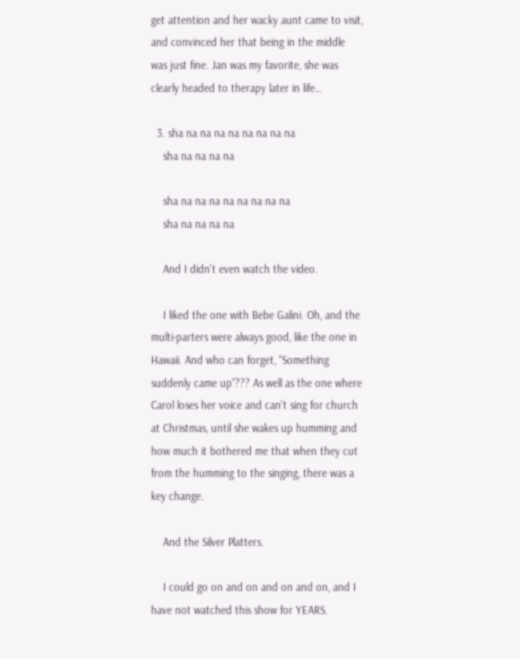get attention and her wacky aunt came to visit, and convinced her that being in the middle was just fine. Jan was my favorite, she was clearly headed to therapy later in life…

  3. sha na na na na na na na na
    sha na na na na

    sha na na na na na na na na
    sha na na na na

    And I didn’t even watch the video.

    I liked the one with Bebe Galini. Oh, and the multi-parters were always good, like the one in Hawaii. And who can forget, “Something suddenly came up”??? As well as the one where Carol loses her voice and can’t sing for church at Christmas, until she wakes up humming and how much it bothered me that when they cut from the humming to the singing, there was a key change.

    And the Silver Platters.

    I could go on and on and on and on, and I have not watched this show for YEARS.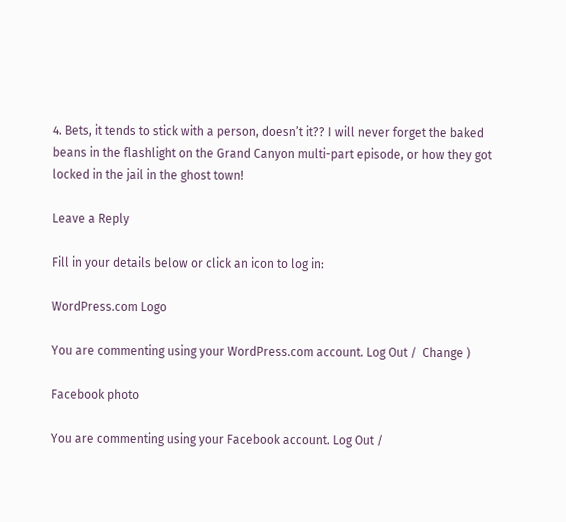4. Bets, it tends to stick with a person, doesn’t it?? I will never forget the baked beans in the flashlight on the Grand Canyon multi-part episode, or how they got locked in the jail in the ghost town!

Leave a Reply

Fill in your details below or click an icon to log in:

WordPress.com Logo

You are commenting using your WordPress.com account. Log Out /  Change )

Facebook photo

You are commenting using your Facebook account. Log Out /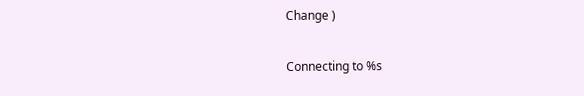Change )

Connecting to %s